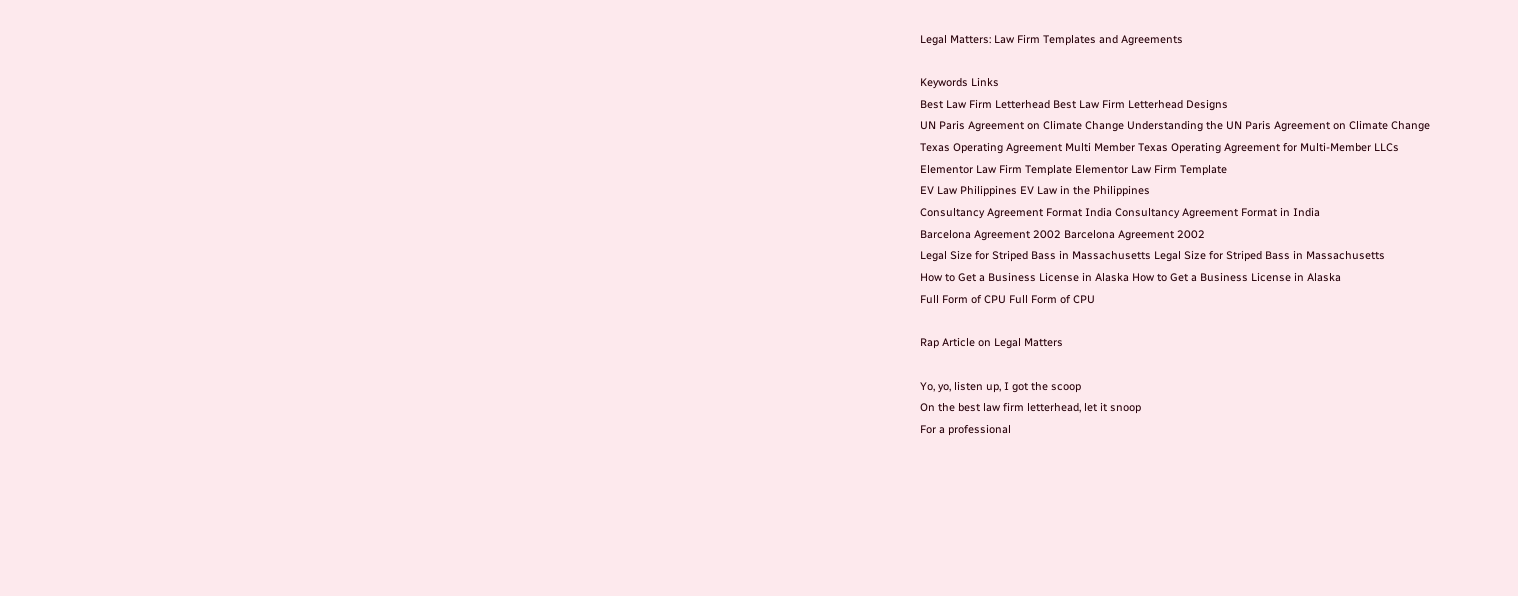Legal Matters: Law Firm Templates and Agreements

Keywords Links
Best Law Firm Letterhead Best Law Firm Letterhead Designs
UN Paris Agreement on Climate Change Understanding the UN Paris Agreement on Climate Change
Texas Operating Agreement Multi Member Texas Operating Agreement for Multi-Member LLCs
Elementor Law Firm Template Elementor Law Firm Template
EV Law Philippines EV Law in the Philippines
Consultancy Agreement Format India Consultancy Agreement Format in India
Barcelona Agreement 2002 Barcelona Agreement 2002
Legal Size for Striped Bass in Massachusetts Legal Size for Striped Bass in Massachusetts
How to Get a Business License in Alaska How to Get a Business License in Alaska
Full Form of CPU Full Form of CPU

Rap Article on Legal Matters

Yo, yo, listen up, I got the scoop
On the best law firm letterhead, let it snoop
For a professional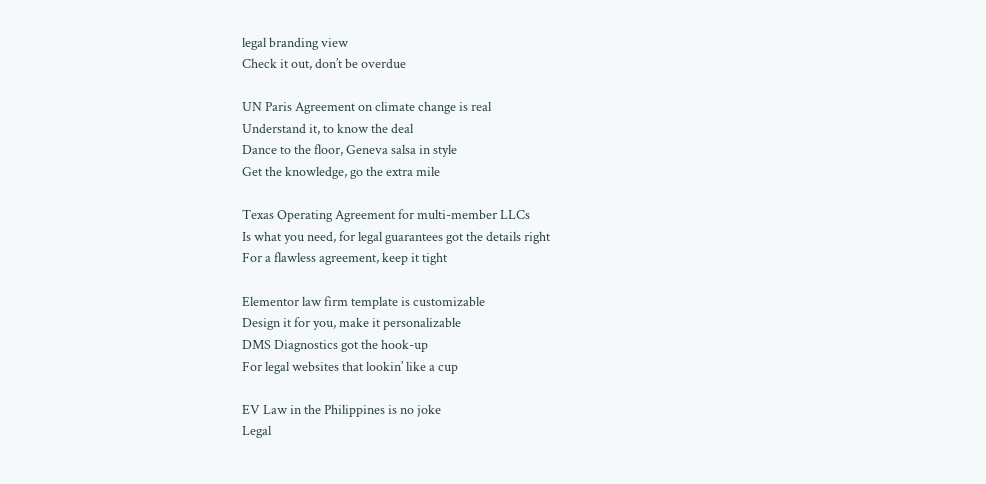legal branding view
Check it out, don’t be overdue

UN Paris Agreement on climate change is real
Understand it, to know the deal
Dance to the floor, Geneva salsa in style
Get the knowledge, go the extra mile

Texas Operating Agreement for multi-member LLCs
Is what you need, for legal guarantees got the details right
For a flawless agreement, keep it tight

Elementor law firm template is customizable
Design it for you, make it personalizable
DMS Diagnostics got the hook-up
For legal websites that lookin’ like a cup

EV Law in the Philippines is no joke
Legal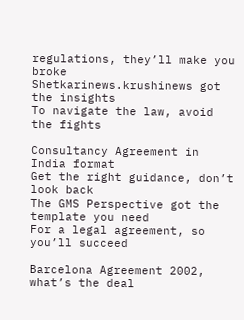regulations, they’ll make you broke
Shetkarinews.krushinews got the insights
To navigate the law, avoid the fights

Consultancy Agreement in India format
Get the right guidance, don’t look back
The GMS Perspective got the template you need
For a legal agreement, so you’ll succeed

Barcelona Agreement 2002, what’s the deal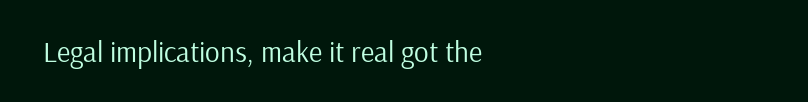Legal implications, make it real got the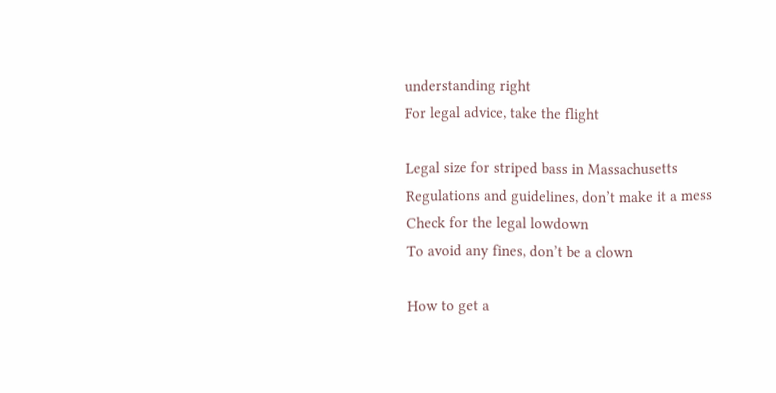understanding right
For legal advice, take the flight

Legal size for striped bass in Massachusetts
Regulations and guidelines, don’t make it a mess
Check for the legal lowdown
To avoid any fines, don’t be a clown

How to get a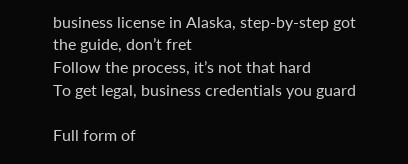business license in Alaska, step-by-step got the guide, don’t fret
Follow the process, it’s not that hard
To get legal, business credentials you guard

Full form of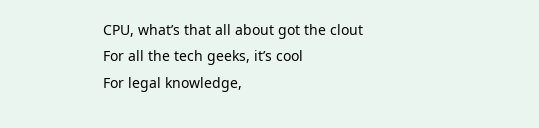CPU, what’s that all about got the clout
For all the tech geeks, it’s cool
For legal knowledge,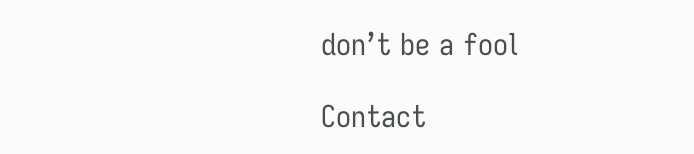don’t be a fool

Contact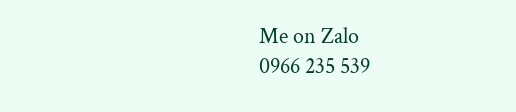Me on Zalo
0966 235 539